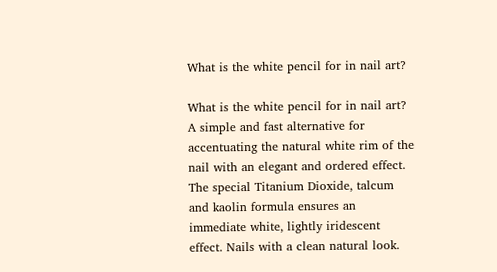What is the white pencil for in nail art?

What is the white pencil for in nail art? A simple and fast alternative for accentuating the natural white rim of the nail with an elegant and ordered effect. The special Titanium Dioxide, talcum and kaolin formula ensures an immediate white, lightly iridescent effect. Nails with a clean natural look.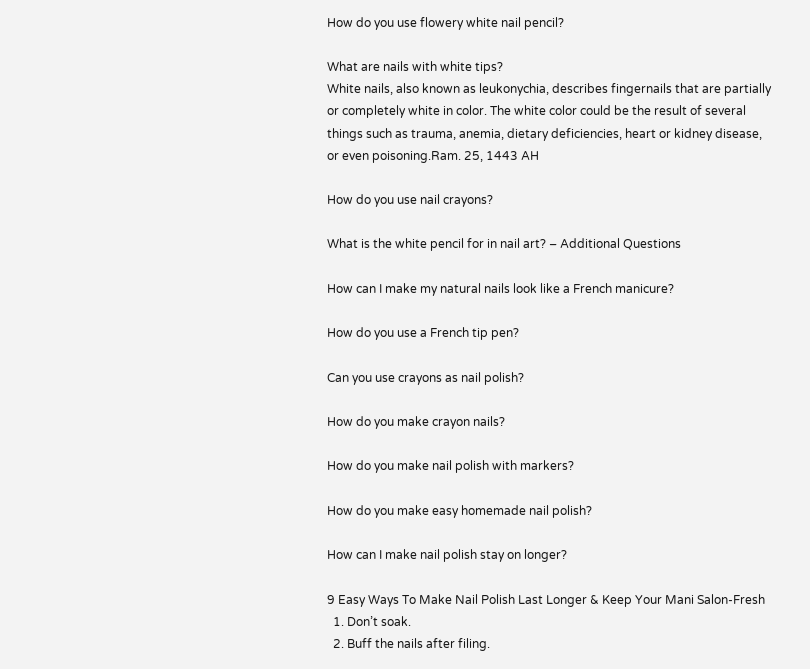How do you use flowery white nail pencil?

What are nails with white tips?
White nails, also known as leukonychia, describes fingernails that are partially or completely white in color. The white color could be the result of several things such as trauma, anemia, dietary deficiencies, heart or kidney disease, or even poisoning.Ram. 25, 1443 AH

How do you use nail crayons?

What is the white pencil for in nail art? – Additional Questions

How can I make my natural nails look like a French manicure?

How do you use a French tip pen?

Can you use crayons as nail polish?

How do you make crayon nails?

How do you make nail polish with markers?

How do you make easy homemade nail polish?

How can I make nail polish stay on longer?

9 Easy Ways To Make Nail Polish Last Longer & Keep Your Mani Salon-Fresh
  1. Don’t soak.
  2. Buff the nails after filing.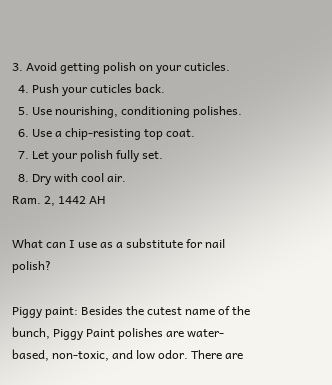3. Avoid getting polish on your cuticles.
  4. Push your cuticles back.
  5. Use nourishing, conditioning polishes.
  6. Use a chip-resisting top coat.
  7. Let your polish fully set.
  8. Dry with cool air.
Ram. 2, 1442 AH

What can I use as a substitute for nail polish?

Piggy paint: Besides the cutest name of the bunch, Piggy Paint polishes are water-based, non-toxic, and low odor. There are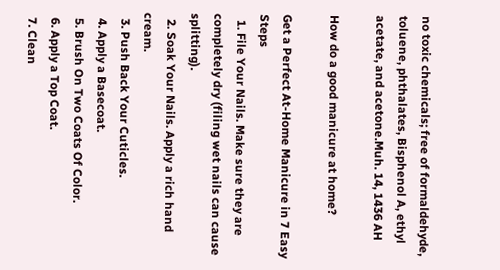no toxic chemicals; free of formaldehyde, toluene, phthalates, Bisphenol A, ethyl acetate, and acetone.Muh. 14, 1436 AH

How do a good manicure at home?

Get a Perfect At-Home Manicure in 7 Easy Steps
  1. File Your Nails. Make sure they are completely dry (filing wet nails can cause splitting).
  2. Soak Your Nails. Apply a rich hand cream.
  3. Push Back Your Cuticles.
  4. Apply a Basecoat.
  5. Brush On Two Coats Of Color.
  6. Apply a Top Coat.
  7. Clean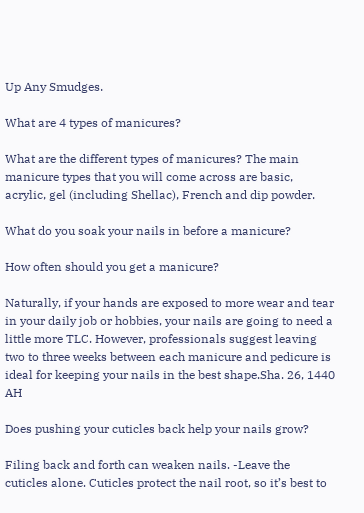Up Any Smudges.

What are 4 types of manicures?

What are the different types of manicures? The main manicure types that you will come across are basic, acrylic, gel (including Shellac), French and dip powder.

What do you soak your nails in before a manicure?

How often should you get a manicure?

Naturally, if your hands are exposed to more wear and tear in your daily job or hobbies, your nails are going to need a little more TLC. However, professionals suggest leaving two to three weeks between each manicure and pedicure is ideal for keeping your nails in the best shape.Sha. 26, 1440 AH

Does pushing your cuticles back help your nails grow?

Filing back and forth can weaken nails. -Leave the cuticles alone. Cuticles protect the nail root, so it’s best to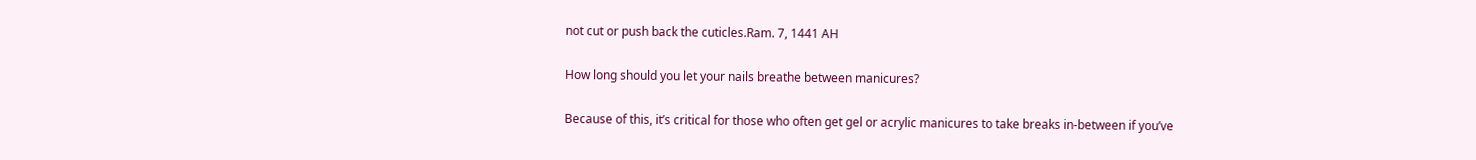not cut or push back the cuticles.Ram. 7, 1441 AH

How long should you let your nails breathe between manicures?

Because of this, it’s critical for those who often get gel or acrylic manicures to take breaks in-between if you’ve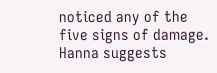noticed any of the five signs of damage. Hanna suggests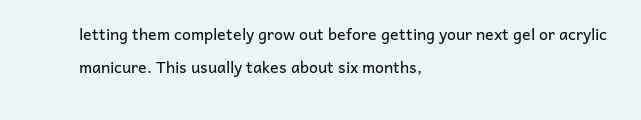letting them completely grow out before getting your next gel or acrylic manicure. This usually takes about six months,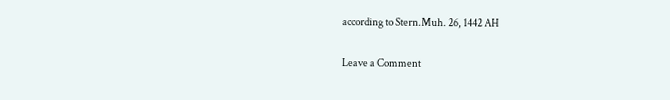according to Stern.Muh. 26, 1442 AH

Leave a Comment